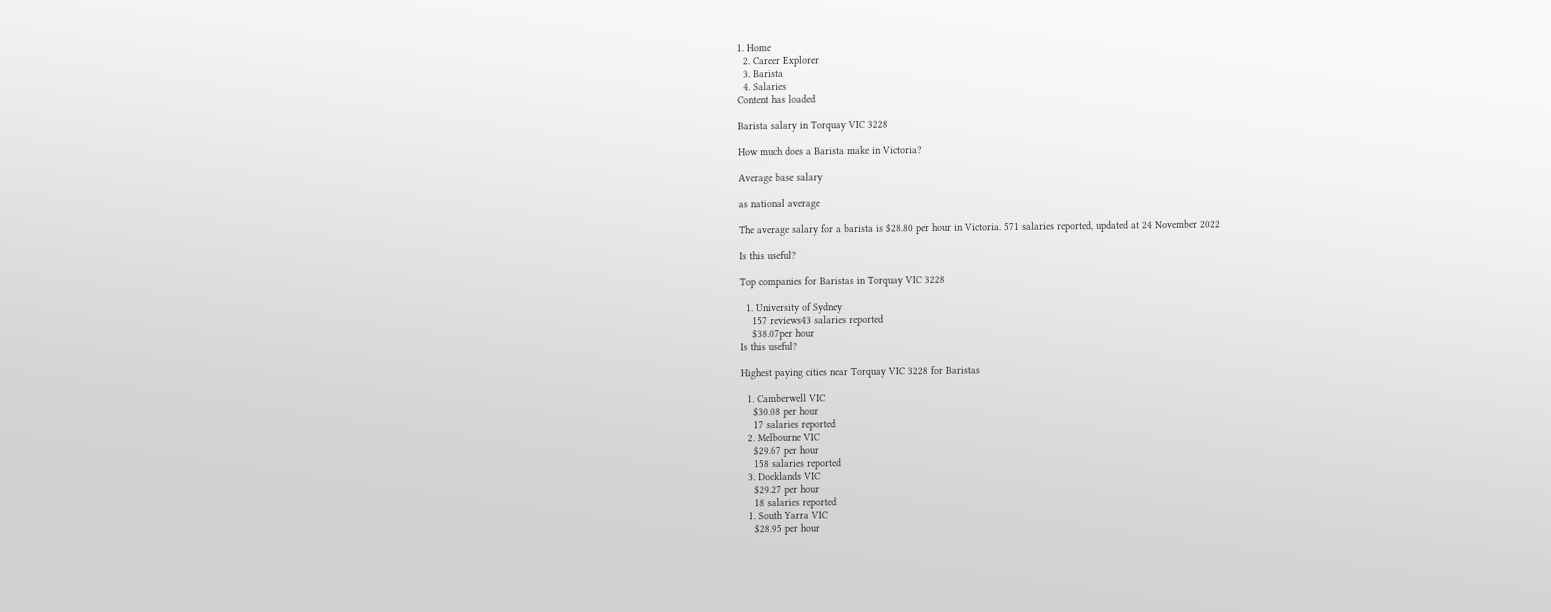1. Home
  2. Career Explorer
  3. Barista
  4. Salaries
Content has loaded

Barista salary in Torquay VIC 3228

How much does a Barista make in Victoria?

Average base salary

as national average

The average salary for a barista is $28.80 per hour in Victoria. 571 salaries reported, updated at 24 November 2022

Is this useful?

Top companies for Baristas in Torquay VIC 3228

  1. University of Sydney
    157 reviews43 salaries reported
    $38.07per hour
Is this useful?

Highest paying cities near Torquay VIC 3228 for Baristas

  1. Camberwell VIC
    $30.08 per hour
    17 salaries reported
  2. Melbourne VIC
    $29.67 per hour
    158 salaries reported
  3. Docklands VIC
    $29.27 per hour
    18 salaries reported
  1. South Yarra VIC
    $28.95 per hour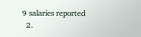9 salaries reported
  2.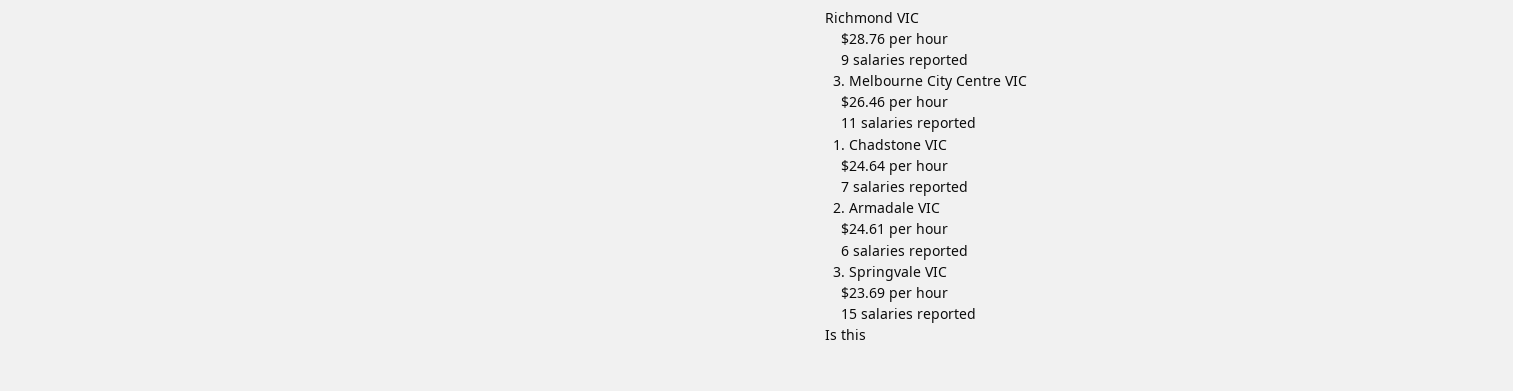Richmond VIC
    $28.76 per hour
    9 salaries reported
  3. Melbourne City Centre VIC
    $26.46 per hour
    11 salaries reported
  1. Chadstone VIC
    $24.64 per hour
    7 salaries reported
  2. Armadale VIC
    $24.61 per hour
    6 salaries reported
  3. Springvale VIC
    $23.69 per hour
    15 salaries reported
Is this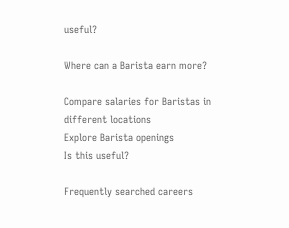useful?

Where can a Barista earn more?

Compare salaries for Baristas in different locations
Explore Barista openings
Is this useful?

Frequently searched careers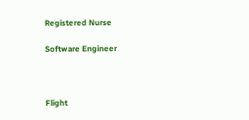Registered Nurse

Software Engineer



Flight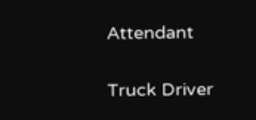Attendant

Truck Driver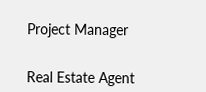Project Manager


Real Estate Agent